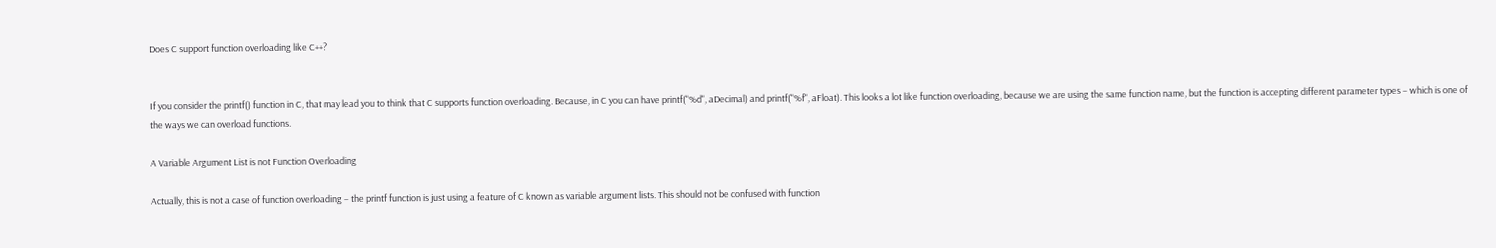Does C support function overloading like C++?


If you consider the printf() function in C, that may lead you to think that C supports function overloading. Because, in C you can have printf("%d", aDecimal) and printf("%f", aFloat). This looks a lot like function overloading, because we are using the same function name, but the function is accepting different parameter types – which is one of the ways we can overload functions.

A Variable Argument List is not Function Overloading

Actually, this is not a case of function overloading – the printf function is just using a feature of C known as variable argument lists. This should not be confused with function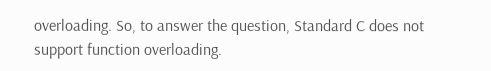overloading. So, to answer the question, Standard C does not support function overloading.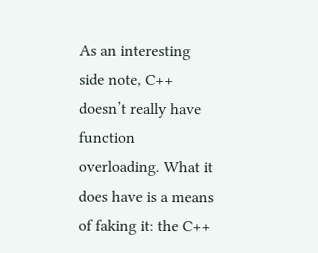As an interesting side note, C++ doesn’t really have function overloading. What it does have is a means of faking it: the C++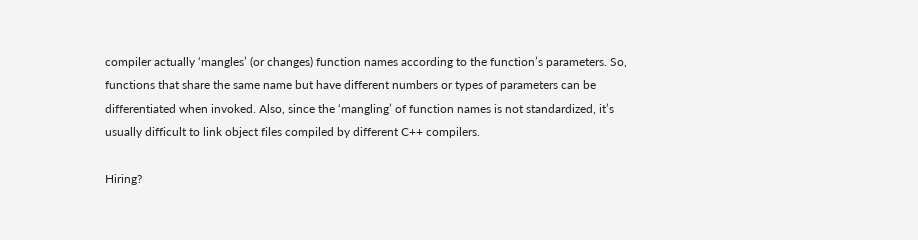compiler actually ‘mangles’ (or changes) function names according to the function’s parameters. So, functions that share the same name but have different numbers or types of parameters can be differentiated when invoked. Also, since the ‘mangling’ of function names is not standardized, it’s usually difficult to link object files compiled by different C++ compilers.

Hiring?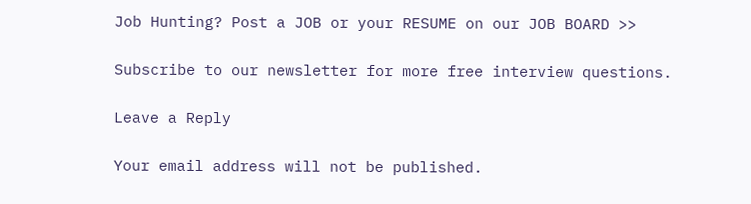Job Hunting? Post a JOB or your RESUME on our JOB BOARD >>

Subscribe to our newsletter for more free interview questions.

Leave a Reply

Your email address will not be published.